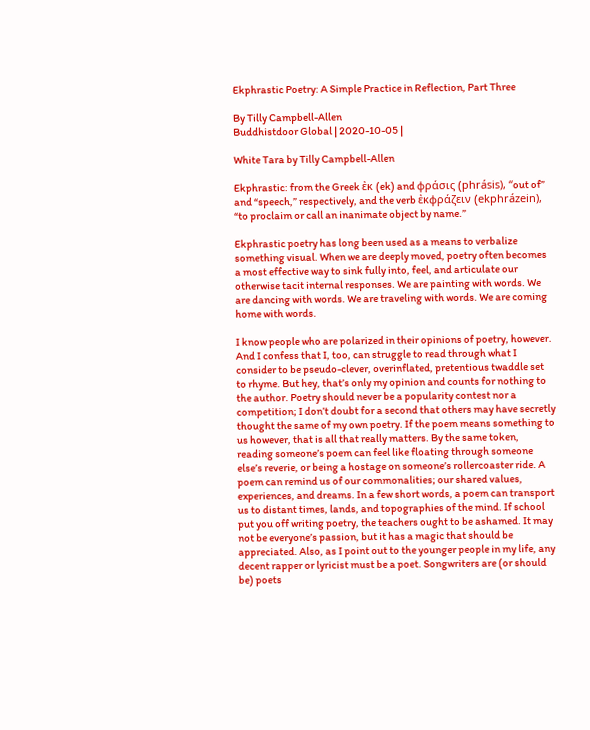Ekphrastic Poetry: A Simple Practice in Reflection, Part Three

By Tilly Campbell-Allen
Buddhistdoor Global | 2020-10-05 |

White Tara by Tilly Campbell-Allen

Ekphrastic: from the Greek ἐκ (ek) and φράσις (phrásis), “out of” and “speech,” respectively, and the verb ἐκφράζειν (ekphrázein), “to proclaim or call an inanimate object by name.”

Ekphrastic poetry has long been used as a means to verbalize something visual. When we are deeply moved, poetry often becomes a most effective way to sink fully into, feel, and articulate our otherwise tacit internal responses. We are painting with words. We are dancing with words. We are traveling with words. We are coming home with words.

I know people who are polarized in their opinions of poetry, however. And I confess that I, too, can struggle to read through what I consider to be pseudo-clever, overinflated, pretentious twaddle set to rhyme. But hey, that’s only my opinion and counts for nothing to the author. Poetry should never be a popularity contest nor a competition; I don’t doubt for a second that others may have secretly thought the same of my own poetry. If the poem means something to us however, that is all that really matters. By the same token, reading someone’s poem can feel like floating through someone else’s reverie, or being a hostage on someone’s rollercoaster ride. A poem can remind us of our commonalities; our shared values, experiences, and dreams. In a few short words, a poem can transport us to distant times, lands, and topographies of the mind. If school put you off writing poetry, the teachers ought to be ashamed. It may not be everyone’s passion, but it has a magic that should be appreciated. Also, as I point out to the younger people in my life, any decent rapper or lyricist must be a poet. Songwriters are (or should be) poets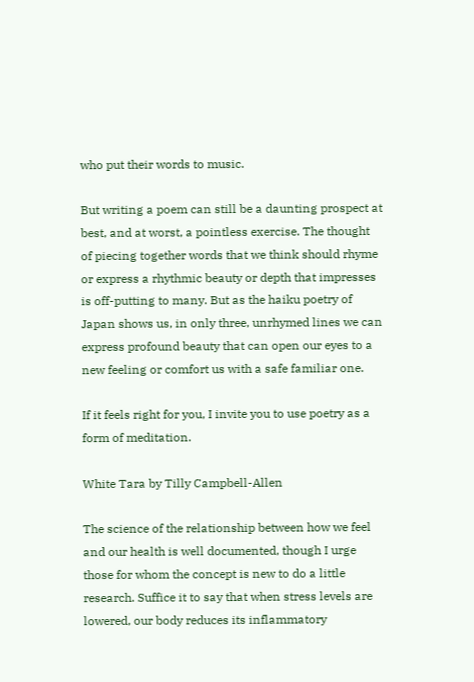who put their words to music.

But writing a poem can still be a daunting prospect at best, and at worst, a pointless exercise. The thought of piecing together words that we think should rhyme or express a rhythmic beauty or depth that impresses is off-putting to many. But as the haiku poetry of Japan shows us, in only three, unrhymed lines we can express profound beauty that can open our eyes to a new feeling or comfort us with a safe familiar one.

If it feels right for you, I invite you to use poetry as a form of meditation.

White Tara by Tilly Campbell-Allen

The science of the relationship between how we feel and our health is well documented, though I urge those for whom the concept is new to do a little research. Suffice it to say that when stress levels are lowered, our body reduces its inflammatory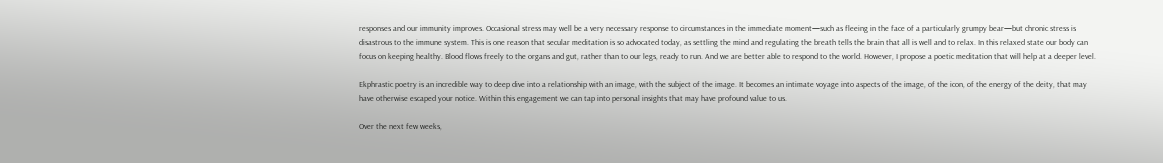responses and our immunity improves. Occasional stress may well be a very necessary response to circumstances in the immediate moment—such as fleeing in the face of a particularly grumpy bear—but chronic stress is disastrous to the immune system. This is one reason that secular meditation is so advocated today, as settling the mind and regulating the breath tells the brain that all is well and to relax. In this relaxed state our body can focus on keeping healthy. Blood flows freely to the organs and gut, rather than to our legs, ready to run. And we are better able to respond to the world. However, I propose a poetic meditation that will help at a deeper level.

Ekphrastic poetry is an incredible way to deep dive into a relationship with an image, with the subject of the image. It becomes an intimate voyage into aspects of the image, of the icon, of the energy of the deity, that may have otherwise escaped your notice. Within this engagement we can tap into personal insights that may have profound value to us.

Over the next few weeks,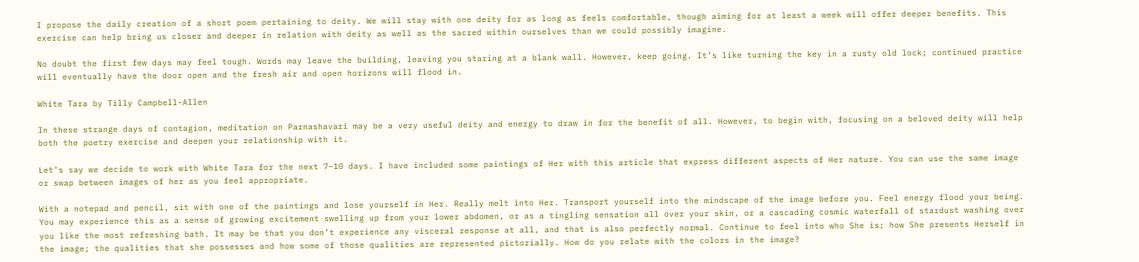I propose the daily creation of a short poem pertaining to deity. We will stay with one deity for as long as feels comfortable, though aiming for at least a week will offer deeper benefits. This exercise can help bring us closer and deeper in relation with deity as well as the sacred within ourselves than we could possibly imagine.

No doubt the first few days may feel tough. Words may leave the building, leaving you staring at a blank wall. However, keep going. It’s like turning the key in a rusty old lock; continued practice will eventually have the door open and the fresh air and open horizons will flood in.

White Tara by Tilly Campbell-Allen

In these strange days of contagion, meditation on Parnashavari may be a very useful deity and energy to draw in for the benefit of all. However, to begin with, focusing on a beloved deity will help both the poetry exercise and deepen your relationship with it.

Let’s say we decide to work with White Tara for the next 7–10 days. I have included some paintings of Her with this article that express different aspects of Her nature. You can use the same image or swap between images of her as you feel appropriate.

With a notepad and pencil, sit with one of the paintings and lose yourself in Her. Really melt into Her. Transport yourself into the mindscape of the image before you. Feel energy flood your being. You may experience this as a sense of growing excitement swelling up from your lower abdomen, or as a tingling sensation all over your skin, or a cascading cosmic waterfall of stardust washing over you like the most refreshing bath. It may be that you don’t experience any visceral response at all, and that is also perfectly normal. Continue to feel into who She is; how She presents Herself in the image; the qualities that she possesses and how some of those qualities are represented pictorially. How do you relate with the colors in the image?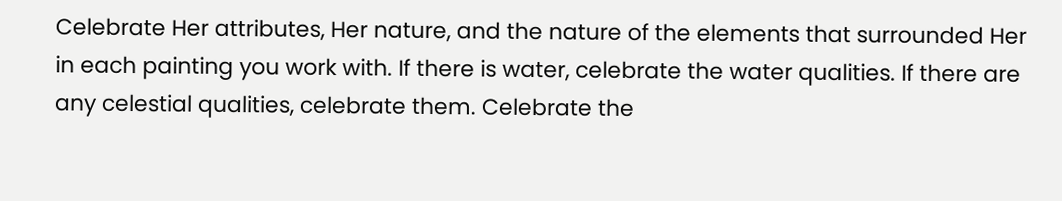Celebrate Her attributes, Her nature, and the nature of the elements that surrounded Her in each painting you work with. If there is water, celebrate the water qualities. If there are any celestial qualities, celebrate them. Celebrate the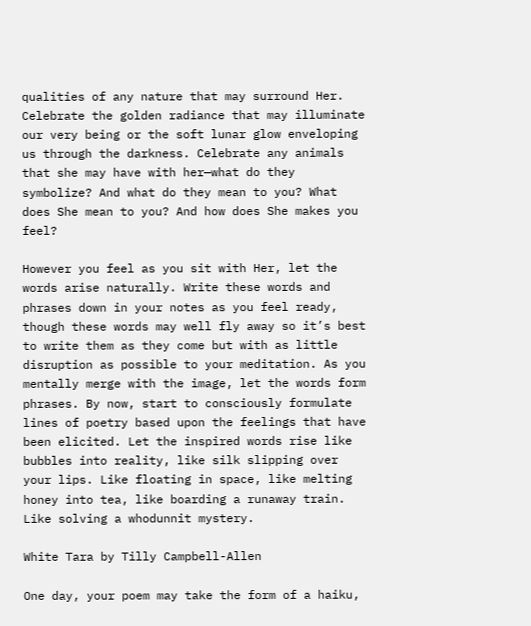qualities of any nature that may surround Her. Celebrate the golden radiance that may illuminate our very being or the soft lunar glow enveloping us through the darkness. Celebrate any animals that she may have with her—what do they symbolize? And what do they mean to you? What does She mean to you? And how does She makes you feel?

However you feel as you sit with Her, let the words arise naturally. Write these words and phrases down in your notes as you feel ready, though these words may well fly away so it’s best to write them as they come but with as little disruption as possible to your meditation. As you mentally merge with the image, let the words form phrases. By now, start to consciously formulate lines of poetry based upon the feelings that have been elicited. Let the inspired words rise like bubbles into reality, like silk slipping over your lips. Like floating in space, like melting honey into tea, like boarding a runaway train. Like solving a whodunnit mystery.

White Tara by Tilly Campbell-Allen

One day, your poem may take the form of a haiku,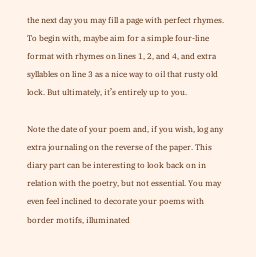the next day you may fill a page with perfect rhymes. To begin with, maybe aim for a simple four-line format with rhymes on lines 1, 2, and 4, and extra syllables on line 3 as a nice way to oil that rusty old lock. But ultimately, it’s entirely up to you.

Note the date of your poem and, if you wish, log any extra journaling on the reverse of the paper. This diary part can be interesting to look back on in relation with the poetry, but not essential. You may even feel inclined to decorate your poems with border motifs, illuminated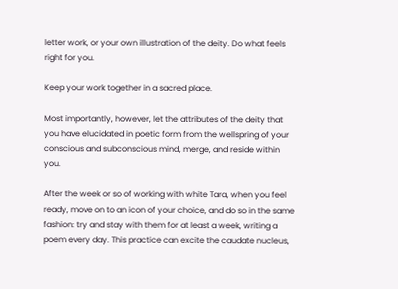letter work, or your own illustration of the deity. Do what feels right for you.

Keep your work together in a sacred place.

Most importantly, however, let the attributes of the deity that you have elucidated in poetic form from the wellspring of your conscious and subconscious mind, merge, and reside within you.

After the week or so of working with white Tara, when you feel ready, move on to an icon of your choice, and do so in the same fashion: try and stay with them for at least a week, writing a poem every day. This practice can excite the caudate nucleus,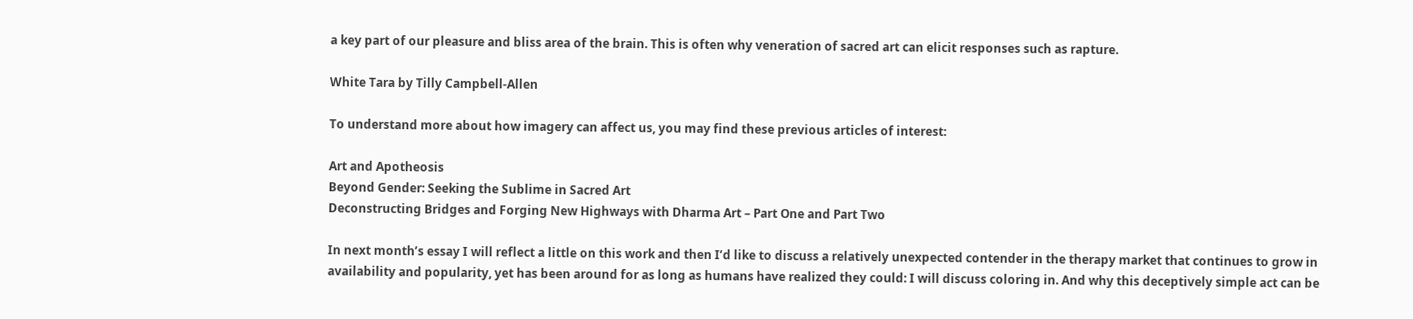a key part of our pleasure and bliss area of the brain. This is often why veneration of sacred art can elicit responses such as rapture.

White Tara by Tilly Campbell-Allen

To understand more about how imagery can affect us, you may find these previous articles of interest:

Art and Apotheosis
Beyond Gender: Seeking the Sublime in Sacred Art
Deconstructing Bridges and Forging New Highways with Dharma Art – Part One and Part Two

In next month’s essay I will reflect a little on this work and then I’d like to discuss a relatively unexpected contender in the therapy market that continues to grow in availability and popularity, yet has been around for as long as humans have realized they could: I will discuss coloring in. And why this deceptively simple act can be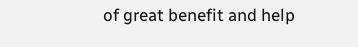of great benefit and help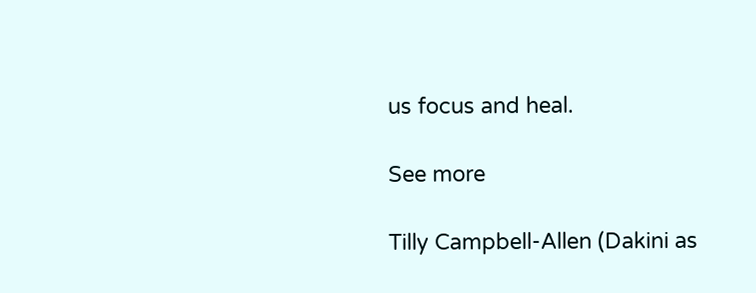us focus and heal.

See more

Tilly Campbell-Allen (Dakini as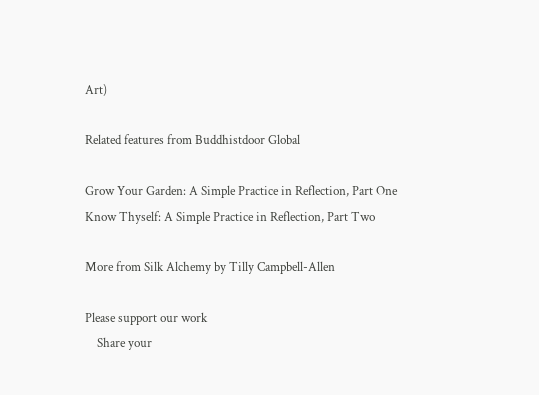Art)

Related features from Buddhistdoor Global

Grow Your Garden: A Simple Practice in Reflection, Part One
Know Thyself: A Simple Practice in Reflection, Part Two

More from Silk Alchemy by Tilly Campbell-Allen

Please support our work
    Share your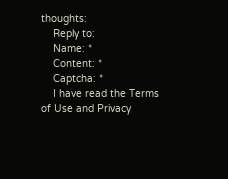thoughts:
    Reply to:
    Name: *
    Content: *
    Captcha: *
    I have read the Terms of Use and Privacy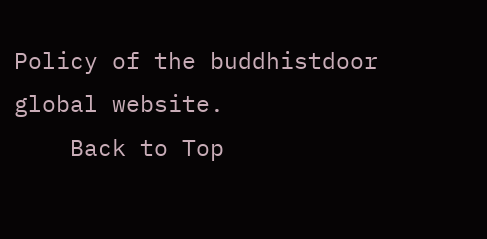Policy of the buddhistdoor global website.
    Back to Top